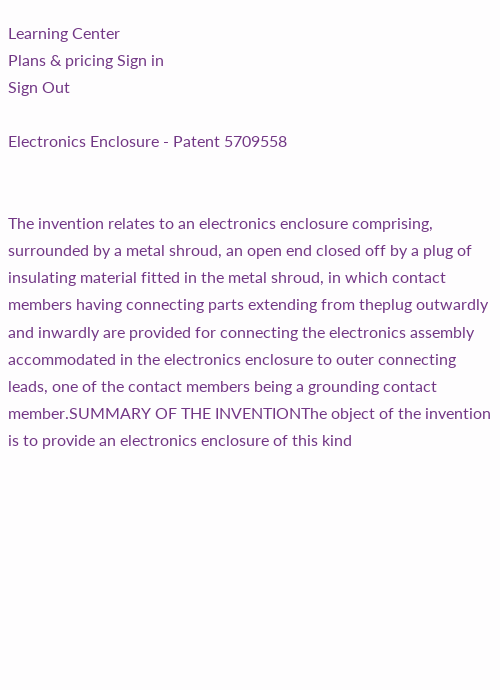Learning Center
Plans & pricing Sign in
Sign Out

Electronics Enclosure - Patent 5709558


The invention relates to an electronics enclosure comprising, surrounded by a metal shroud, an open end closed off by a plug of insulating material fitted in the metal shroud, in which contact members having connecting parts extending from theplug outwardly and inwardly are provided for connecting the electronics assembly accommodated in the electronics enclosure to outer connecting leads, one of the contact members being a grounding contact member.SUMMARY OF THE INVENTIONThe object of the invention is to provide an electronics enclosure of this kind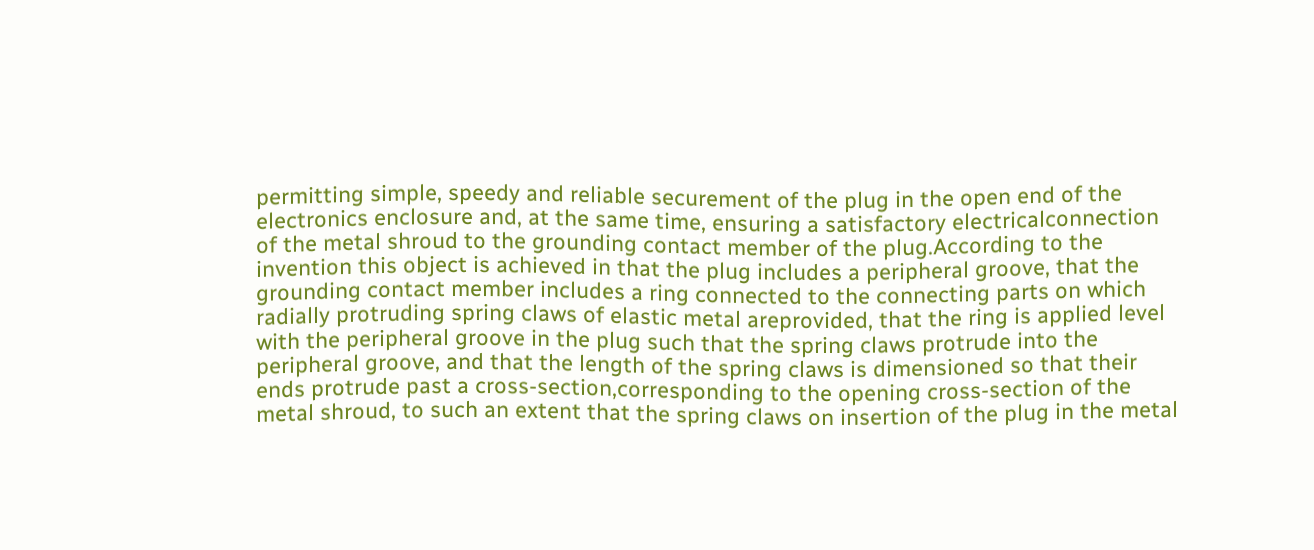permitting simple, speedy and reliable securement of the plug in the open end of the electronics enclosure and, at the same time, ensuring a satisfactory electricalconnection of the metal shroud to the grounding contact member of the plug.According to the invention this object is achieved in that the plug includes a peripheral groove, that the grounding contact member includes a ring connected to the connecting parts on which radially protruding spring claws of elastic metal areprovided, that the ring is applied level with the peripheral groove in the plug such that the spring claws protrude into the peripheral groove, and that the length of the spring claws is dimensioned so that their ends protrude past a cross-section,corresponding to the opening cross-section of the metal shroud, to such an extent that the spring claws on insertion of the plug in the metal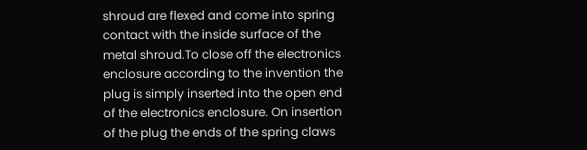shroud are flexed and come into spring contact with the inside surface of the metal shroud.To close off the electronics enclosure according to the invention the plug is simply inserted into the open end of the electronics enclosure. On insertion of the plug the ends of the spring claws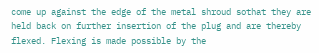come up against the edge of the metal shroud sothat they are held back on further insertion of the plug and are thereby flexed. Flexing is made possible by the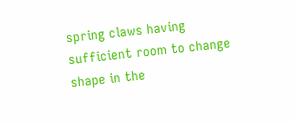spring claws having sufficient room to change shape in the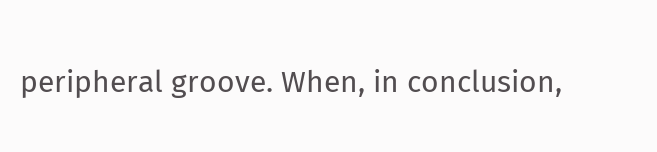peripheral groove. When, in conclusion,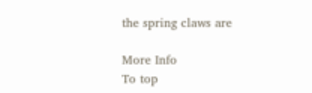the spring claws are

More Info
To top